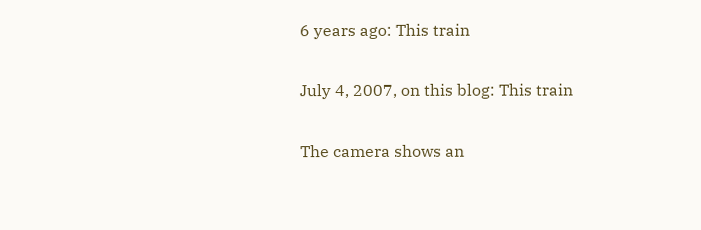6 years ago: This train

July 4, 2007, on this blog: This train

The camera shows an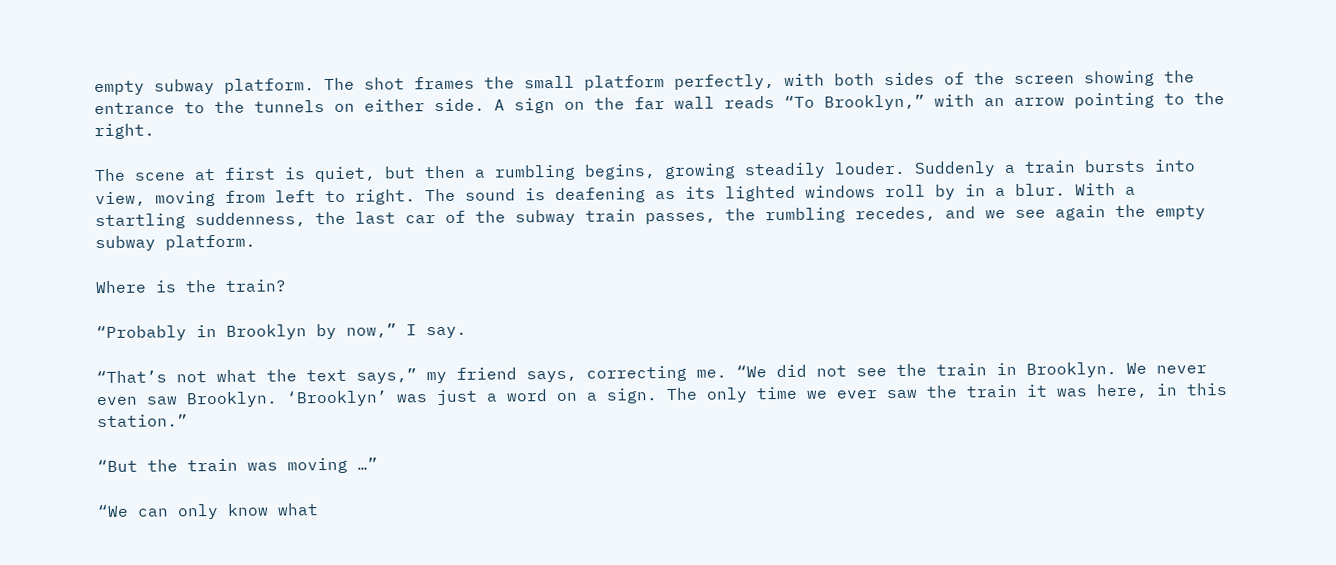empty subway platform. The shot frames the small platform perfectly, with both sides of the screen showing the entrance to the tunnels on either side. A sign on the far wall reads “To Brooklyn,” with an arrow pointing to the right.

The scene at first is quiet, but then a rumbling begins, growing steadily louder. Suddenly a train bursts into view, moving from left to right. The sound is deafening as its lighted windows roll by in a blur. With a startling suddenness, the last car of the subway train passes, the rumbling recedes, and we see again the empty subway platform.

Where is the train?

“Probably in Brooklyn by now,” I say.

“That’s not what the text says,” my friend says, correcting me. “We did not see the train in Brooklyn. We never even saw Brooklyn. ‘Brooklyn’ was just a word on a sign. The only time we ever saw the train it was here, in this station.”

“But the train was moving …”

“We can only know what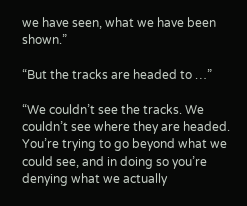we have seen, what we have been shown.”

“But the tracks are headed to …”

“We couldn’t see the tracks. We couldn’t see where they are headed. You’re trying to go beyond what we could see, and in doing so you’re denying what we actually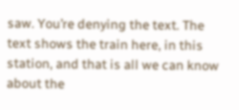saw. You’re denying the text. The text shows the train here, in this station, and that is all we can know about the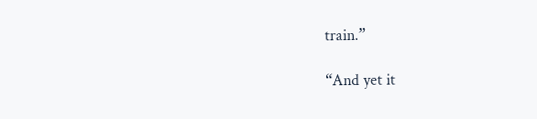train.”

“And yet it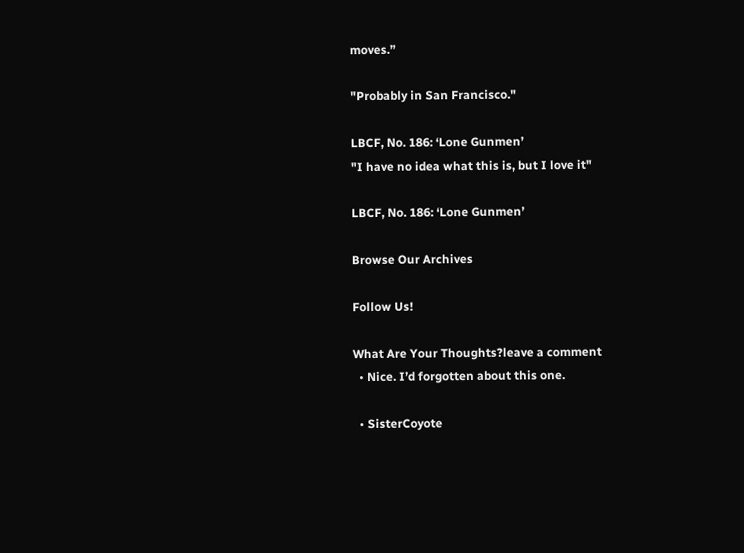moves.”

"Probably in San Francisco."

LBCF, No. 186: ‘Lone Gunmen’
"I have no idea what this is, but I love it"

LBCF, No. 186: ‘Lone Gunmen’

Browse Our Archives

Follow Us!

What Are Your Thoughts?leave a comment
  • Nice. I’d forgotten about this one.

  • SisterCoyote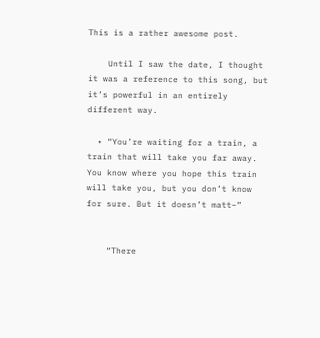This is a rather awesome post.

    Until I saw the date, I thought it was a reference to this song, but it’s powerful in an entirely different way.

  • “You’re waiting for a train, a train that will take you far away. You know where you hope this train will take you, but you don’t know for sure. But it doesn’t matt–”


    “There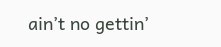ain’t no gettin’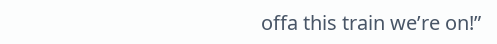offa this train we’re on!”